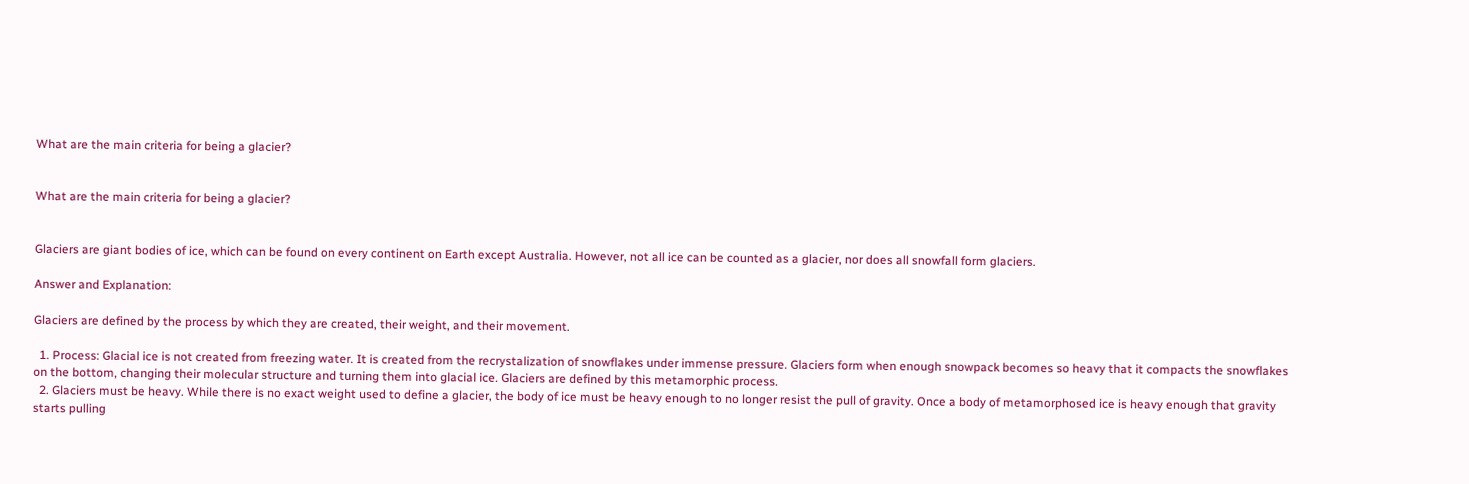What are the main criteria for being a glacier?


What are the main criteria for being a glacier?


Glaciers are giant bodies of ice, which can be found on every continent on Earth except Australia. However, not all ice can be counted as a glacier, nor does all snowfall form glaciers.

Answer and Explanation:

Glaciers are defined by the process by which they are created, their weight, and their movement.

  1. Process: Glacial ice is not created from freezing water. It is created from the recrystalization of snowflakes under immense pressure. Glaciers form when enough snowpack becomes so heavy that it compacts the snowflakes on the bottom, changing their molecular structure and turning them into glacial ice. Glaciers are defined by this metamorphic process.
  2. Glaciers must be heavy. While there is no exact weight used to define a glacier, the body of ice must be heavy enough to no longer resist the pull of gravity. Once a body of metamorphosed ice is heavy enough that gravity starts pulling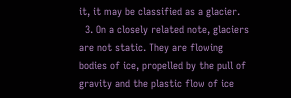it, it may be classified as a glacier.
  3. On a closely related note, glaciers are not static. They are flowing bodies of ice, propelled by the pull of gravity and the plastic flow of ice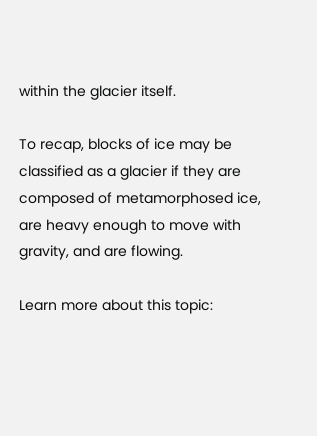within the glacier itself.

To recap, blocks of ice may be classified as a glacier if they are composed of metamorphosed ice, are heavy enough to move with gravity, and are flowing.

Learn more about this topic: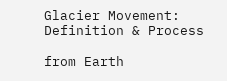Glacier Movement: Definition & Process

from Earth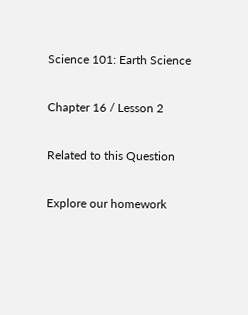Science 101: Earth Science

Chapter 16 / Lesson 2

Related to this Question

Explore our homework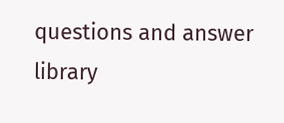questions and answer library